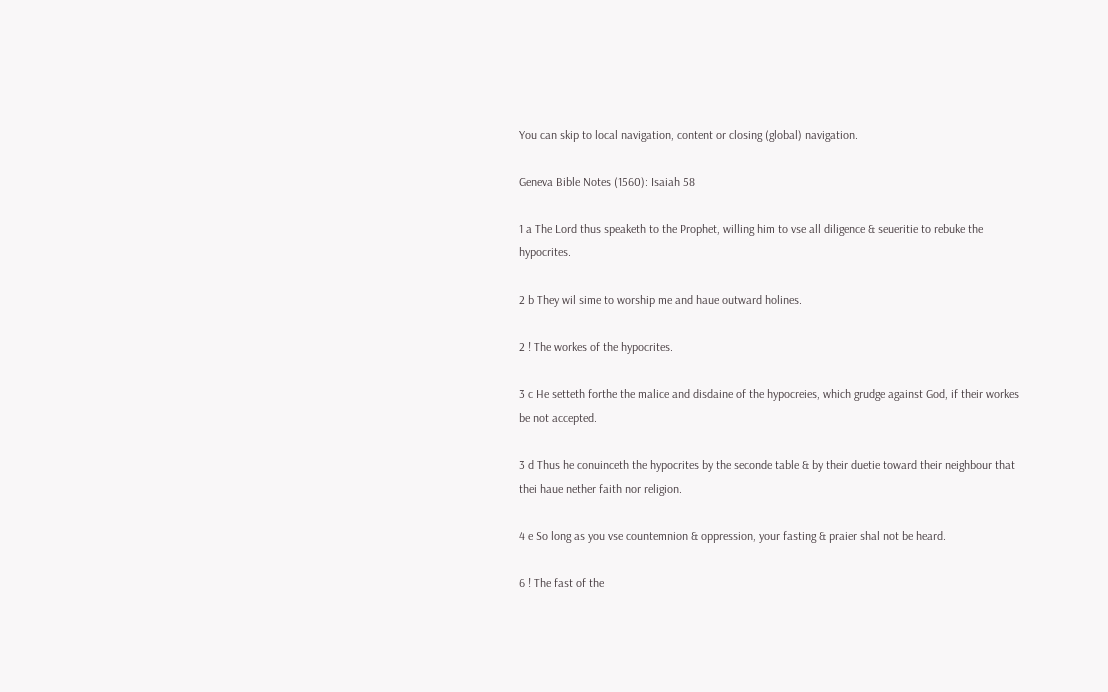You can skip to local navigation, content or closing (global) navigation.

Geneva Bible Notes (1560): Isaiah 58

1 a The Lord thus speaketh to the Prophet, willing him to vse all diligence & seueritie to rebuke the hypocrites.

2 b They wil sime to worship me and haue outward holines.

2 ! The workes of the hypocrites.

3 c He setteth forthe the malice and disdaine of the hypocreies, which grudge against God, if their workes be not accepted.

3 d Thus he conuinceth the hypocrites by the seconde table & by their duetie toward their neighbour that thei haue nether faith nor religion.

4 e So long as you vse countemnion & oppression, your fasting & praier shal not be heard.

6 ! The fast of the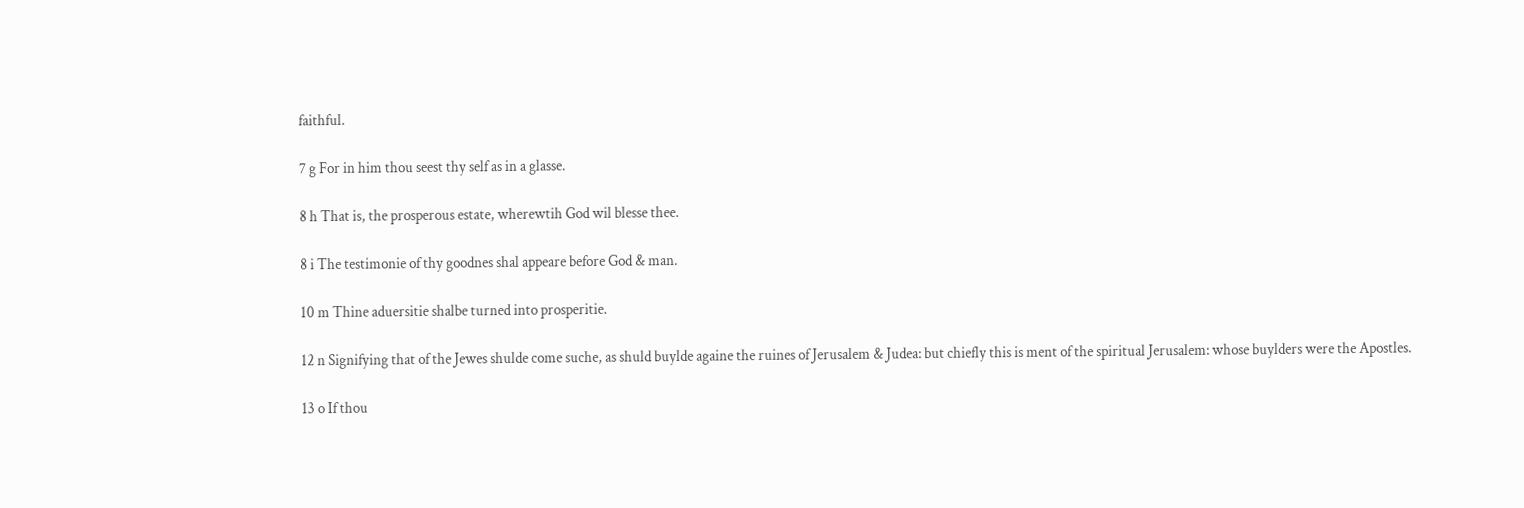faithful.

7 g For in him thou seest thy self as in a glasse.

8 h That is, the prosperous estate, wherewtih God wil blesse thee.

8 i The testimonie of thy goodnes shal appeare before God & man.

10 m Thine aduersitie shalbe turned into prosperitie.

12 n Signifying that of the Jewes shulde come suche, as shuld buylde againe the ruines of Jerusalem & Judea: but chiefly this is ment of the spiritual Jerusalem: whose buylders were the Apostles.

13 o If thou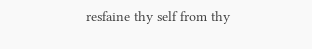resfaine thy self from thy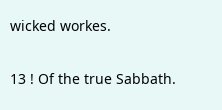wicked workes.

13 ! Of the true Sabbath.